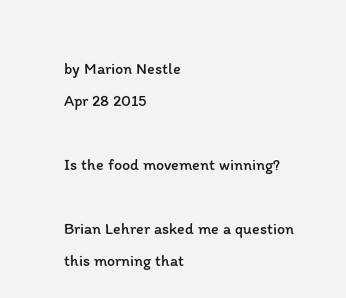by Marion Nestle
Apr 28 2015

Is the food movement winning?

Brian Lehrer asked me a question this morning that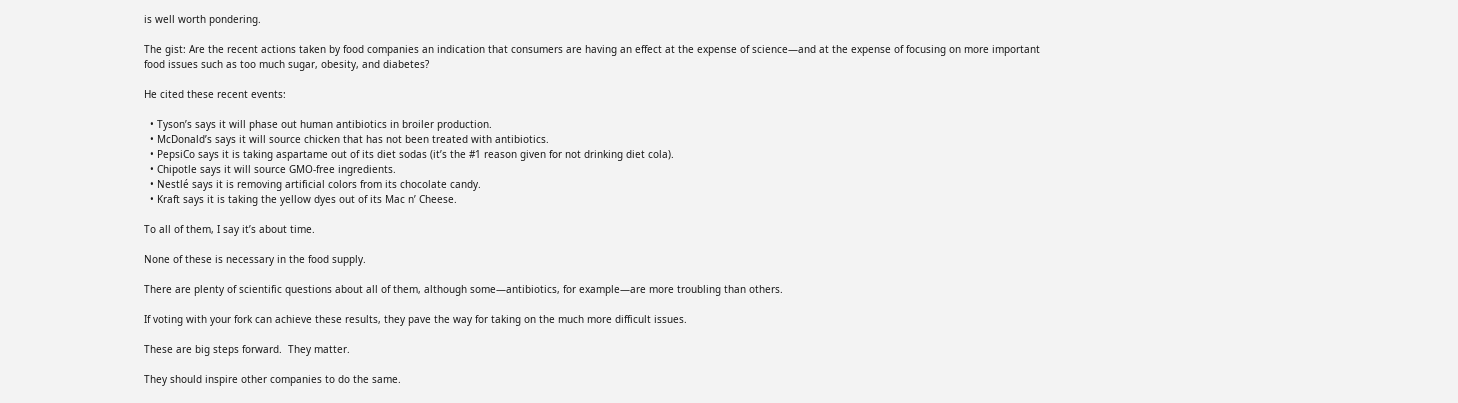is well worth pondering.

The gist: Are the recent actions taken by food companies an indication that consumers are having an effect at the expense of science—and at the expense of focusing on more important food issues such as too much sugar, obesity, and diabetes?

He cited these recent events:

  • Tyson’s says it will phase out human antibiotics in broiler production.
  • McDonald’s says it will source chicken that has not been treated with antibiotics.
  • PepsiCo says it is taking aspartame out of its diet sodas (it’s the #1 reason given for not drinking diet cola).
  • Chipotle says it will source GMO-free ingredients.
  • Nestlé says it is removing artificial colors from its chocolate candy.
  • Kraft says it is taking the yellow dyes out of its Mac n’ Cheese.

To all of them, I say it’s about time.

None of these is necessary in the food supply.

There are plenty of scientific questions about all of them, although some—antibiotics, for example—are more troubling than others.

If voting with your fork can achieve these results, they pave the way for taking on the much more difficult issues.

These are big steps forward.  They matter.

They should inspire other companies to do the same.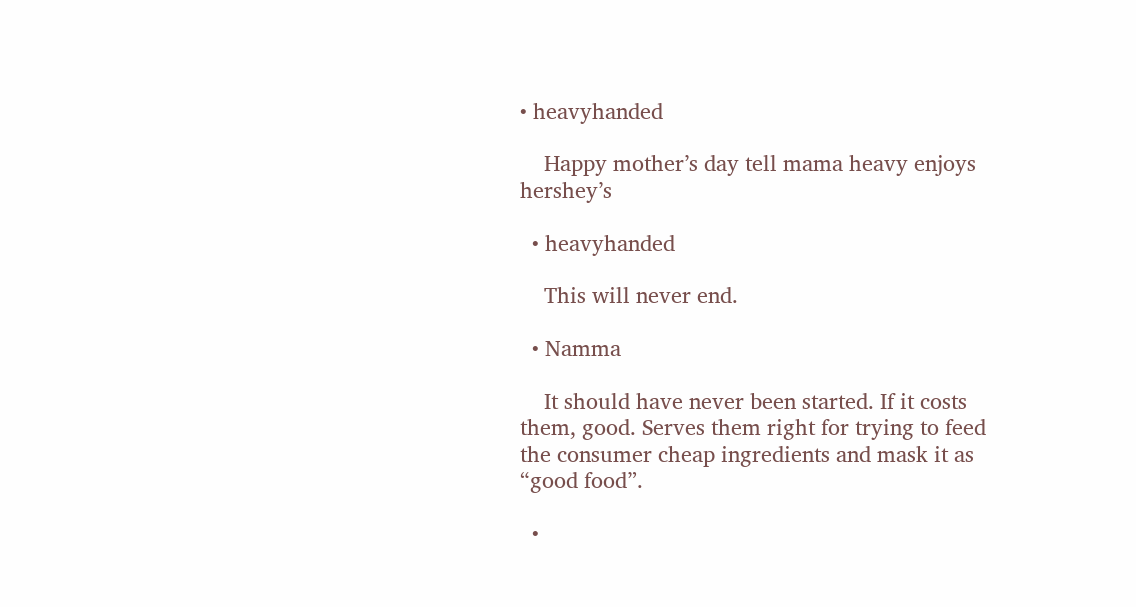• heavyhanded

    Happy mother’s day tell mama heavy enjoys hershey’s

  • heavyhanded

    This will never end.

  • Namma

    It should have never been started. If it costs them, good. Serves them right for trying to feed the consumer cheap ingredients and mask it as “good food”.

  •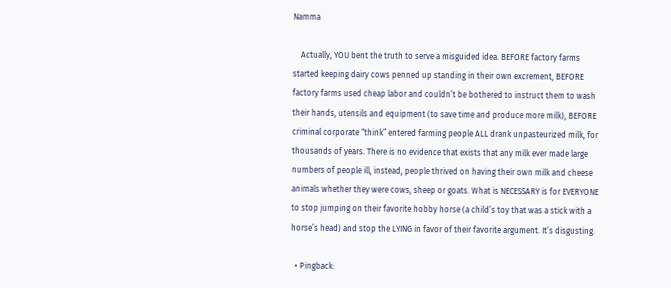Namma

    Actually, YOU bent the truth to serve a misguided idea. BEFORE factory farms started keeping dairy cows penned up standing in their own excrement, BEFORE factory farms used cheap labor and couldn’t be bothered to instruct them to wash their hands, utensils and equipment (to save time and produce more milk), BEFORE criminal corporate “think” entered farming people ALL drank unpasteurized milk, for thousands of years. There is no evidence that exists that any milk ever made large numbers of people ill, instead, people thrived on having their own milk and cheese animals whether they were cows, sheep or goats. What is NECESSARY is for EVERYONE to stop jumping on their favorite hobby horse (a child’s toy that was a stick with a horse’s head) and stop the LYING in favor of their favorite argument. It’s disgusting.

  • Pingback: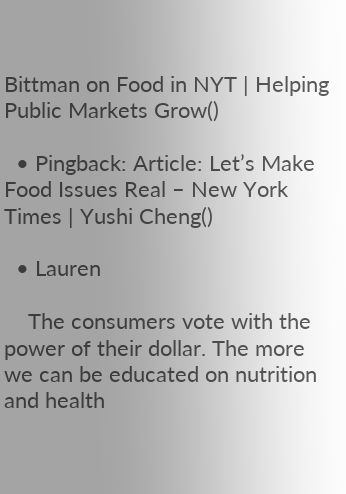Bittman on Food in NYT | Helping Public Markets Grow()

  • Pingback: Article: Let’s Make Food Issues Real – New York Times | Yushi Cheng()

  • Lauren

    The consumers vote with the power of their dollar. The more we can be educated on nutrition and health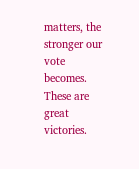matters, the stronger our vote becomes. These are great victories.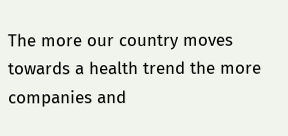The more our country moves towards a health trend the more companies and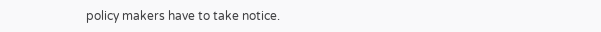policy makers have to take notice.